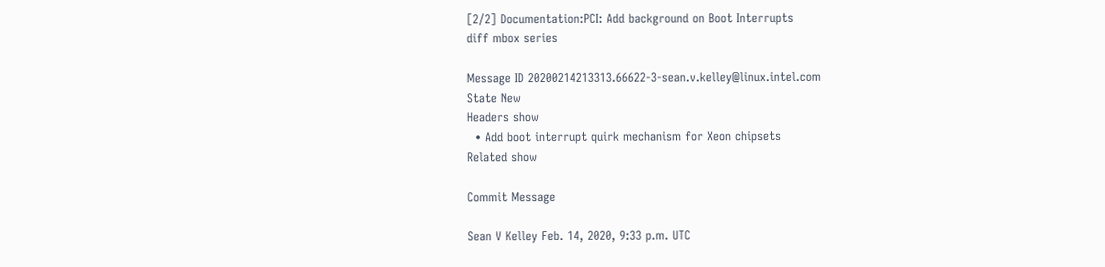[2/2] Documentation:PCI: Add background on Boot Interrupts
diff mbox series

Message ID 20200214213313.66622-3-sean.v.kelley@linux.intel.com
State New
Headers show
  • Add boot interrupt quirk mechanism for Xeon chipsets
Related show

Commit Message

Sean V Kelley Feb. 14, 2020, 9:33 p.m. UTC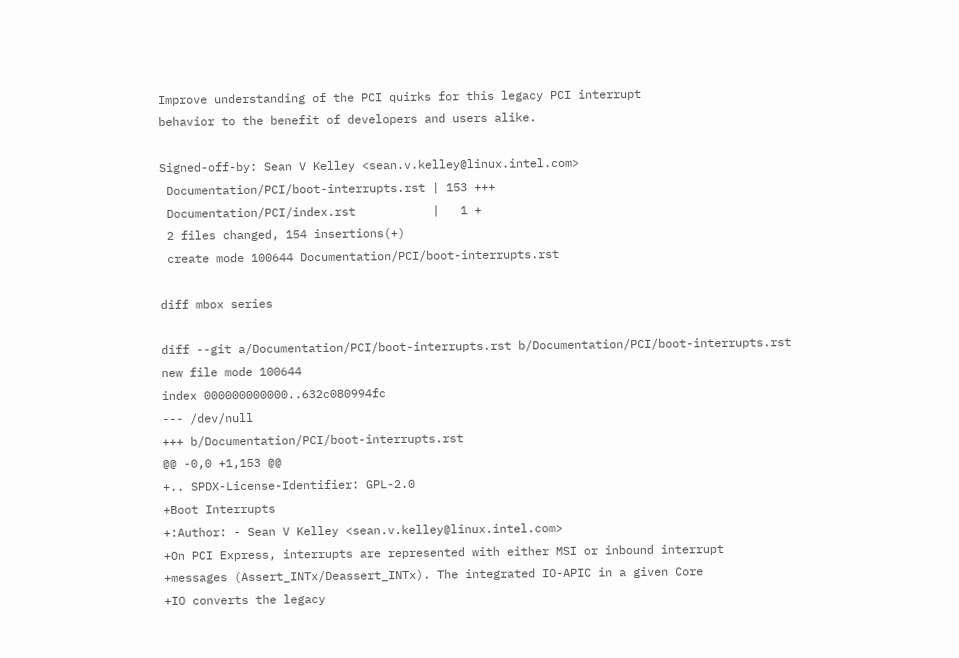Improve understanding of the PCI quirks for this legacy PCI interrupt
behavior to the benefit of developers and users alike.

Signed-off-by: Sean V Kelley <sean.v.kelley@linux.intel.com>
 Documentation/PCI/boot-interrupts.rst | 153 +++
 Documentation/PCI/index.rst           |   1 +
 2 files changed, 154 insertions(+)
 create mode 100644 Documentation/PCI/boot-interrupts.rst

diff mbox series

diff --git a/Documentation/PCI/boot-interrupts.rst b/Documentation/PCI/boot-interrupts.rst
new file mode 100644
index 000000000000..632c080994fc
--- /dev/null
+++ b/Documentation/PCI/boot-interrupts.rst
@@ -0,0 +1,153 @@
+.. SPDX-License-Identifier: GPL-2.0
+Boot Interrupts
+:Author: - Sean V Kelley <sean.v.kelley@linux.intel.com>
+On PCI Express, interrupts are represented with either MSI or inbound interrupt
+messages (Assert_INTx/Deassert_INTx). The integrated IO-APIC in a given Core
+IO converts the legacy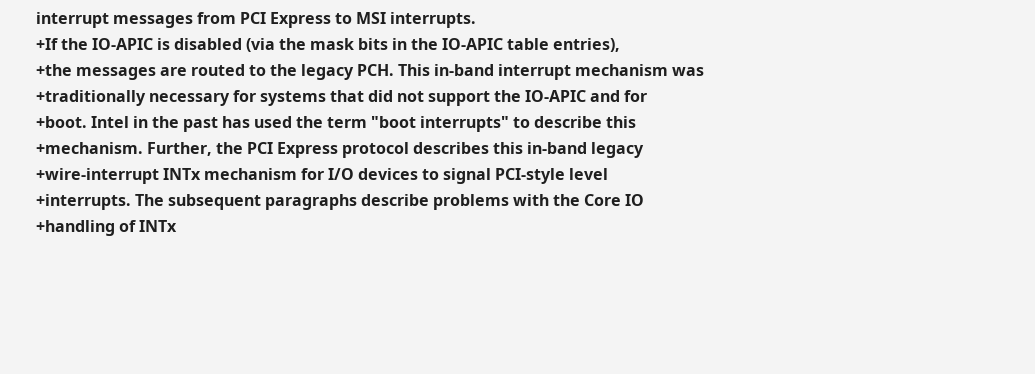interrupt messages from PCI Express to MSI interrupts.
+If the IO-APIC is disabled (via the mask bits in the IO-APIC table entries),
+the messages are routed to the legacy PCH. This in-band interrupt mechanism was
+traditionally necessary for systems that did not support the IO-APIC and for
+boot. Intel in the past has used the term "boot interrupts" to describe this
+mechanism. Further, the PCI Express protocol describes this in-band legacy
+wire-interrupt INTx mechanism for I/O devices to signal PCI-style level
+interrupts. The subsequent paragraphs describe problems with the Core IO
+handling of INTx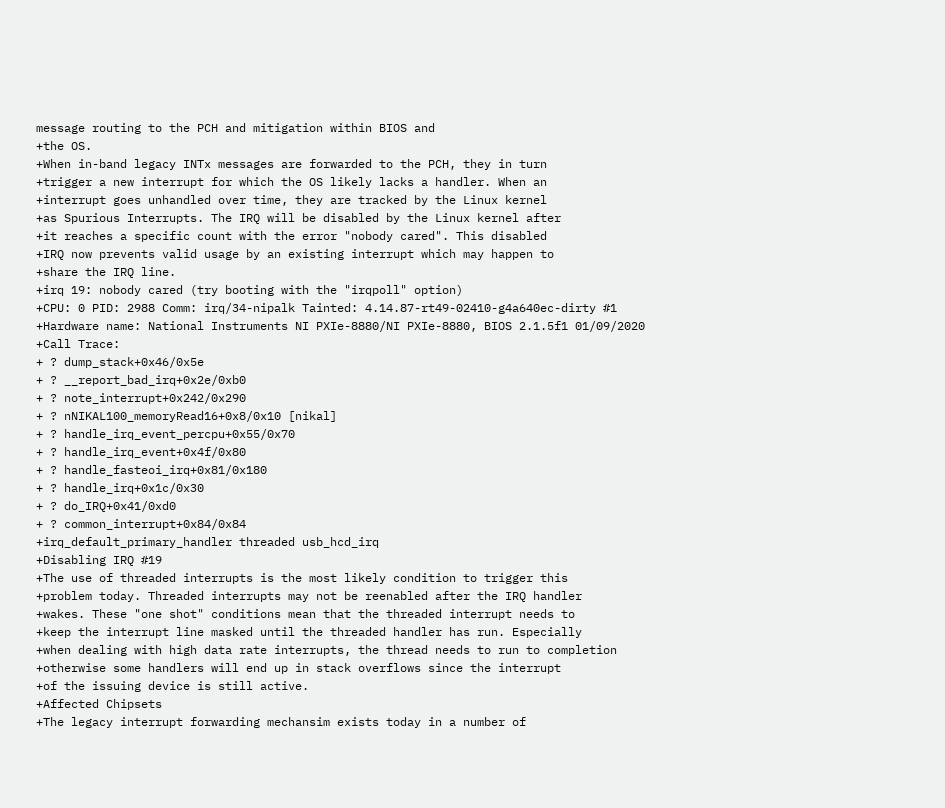message routing to the PCH and mitigation within BIOS and
+the OS.
+When in-band legacy INTx messages are forwarded to the PCH, they in turn
+trigger a new interrupt for which the OS likely lacks a handler. When an
+interrupt goes unhandled over time, they are tracked by the Linux kernel
+as Spurious Interrupts. The IRQ will be disabled by the Linux kernel after
+it reaches a specific count with the error "nobody cared". This disabled
+IRQ now prevents valid usage by an existing interrupt which may happen to
+share the IRQ line.
+irq 19: nobody cared (try booting with the "irqpoll" option)
+CPU: 0 PID: 2988 Comm: irq/34-nipalk Tainted: 4.14.87-rt49-02410-g4a640ec-dirty #1
+Hardware name: National Instruments NI PXIe-8880/NI PXIe-8880, BIOS 2.1.5f1 01/09/2020
+Call Trace:
+ ? dump_stack+0x46/0x5e
+ ? __report_bad_irq+0x2e/0xb0
+ ? note_interrupt+0x242/0x290
+ ? nNIKAL100_memoryRead16+0x8/0x10 [nikal]
+ ? handle_irq_event_percpu+0x55/0x70
+ ? handle_irq_event+0x4f/0x80
+ ? handle_fasteoi_irq+0x81/0x180
+ ? handle_irq+0x1c/0x30
+ ? do_IRQ+0x41/0xd0
+ ? common_interrupt+0x84/0x84
+irq_default_primary_handler threaded usb_hcd_irq
+Disabling IRQ #19
+The use of threaded interrupts is the most likely condition to trigger this
+problem today. Threaded interrupts may not be reenabled after the IRQ handler
+wakes. These "one shot" conditions mean that the threaded interrupt needs to
+keep the interrupt line masked until the threaded handler has run. Especially
+when dealing with high data rate interrupts, the thread needs to run to completion
+otherwise some handlers will end up in stack overflows since the interrupt
+of the issuing device is still active.
+Affected Chipsets
+The legacy interrupt forwarding mechansim exists today in a number of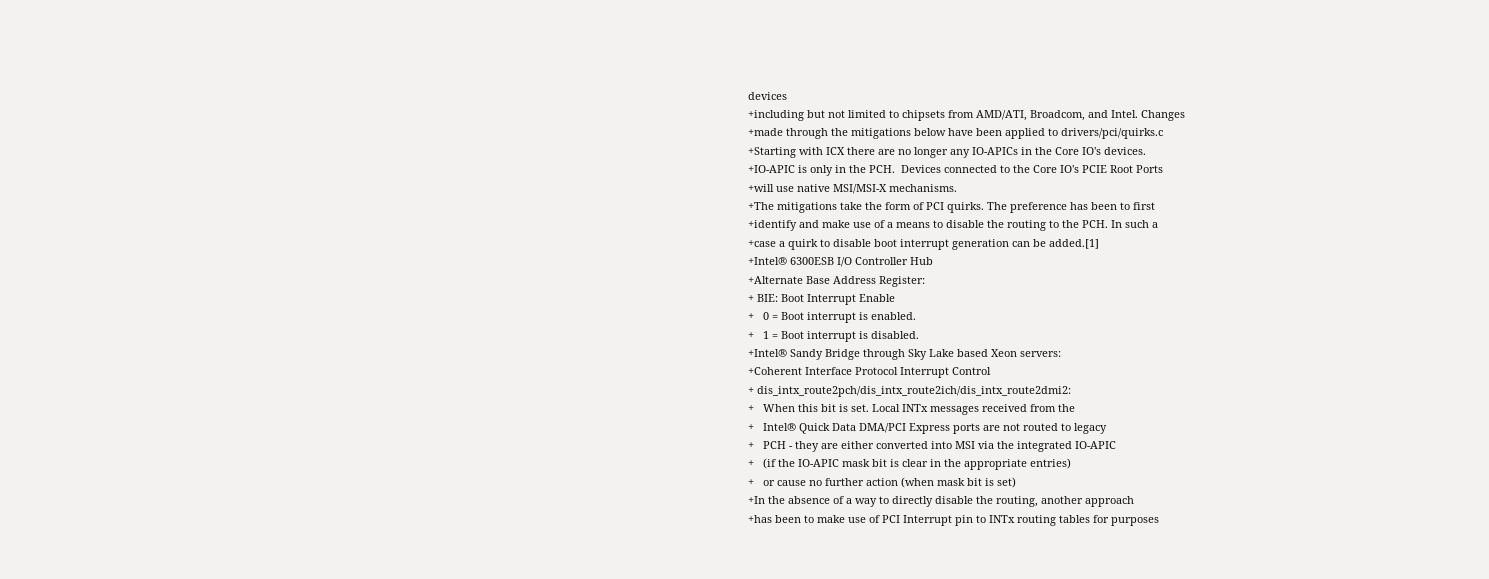devices
+including but not limited to chipsets from AMD/ATI, Broadcom, and Intel. Changes
+made through the mitigations below have been applied to drivers/pci/quirks.c
+Starting with ICX there are no longer any IO-APICs in the Core IO's devices.
+IO-APIC is only in the PCH.  Devices connected to the Core IO's PCIE Root Ports
+will use native MSI/MSI-X mechanisms.
+The mitigations take the form of PCI quirks. The preference has been to first
+identify and make use of a means to disable the routing to the PCH. In such a
+case a quirk to disable boot interrupt generation can be added.[1]
+Intel® 6300ESB I/O Controller Hub
+Alternate Base Address Register:
+ BIE: Boot Interrupt Enable
+   0 = Boot interrupt is enabled.
+   1 = Boot interrupt is disabled.
+Intel® Sandy Bridge through Sky Lake based Xeon servers:
+Coherent Interface Protocol Interrupt Control
+ dis_intx_route2pch/dis_intx_route2ich/dis_intx_route2dmi2:
+   When this bit is set. Local INTx messages received from the
+   Intel® Quick Data DMA/PCI Express ports are not routed to legacy
+   PCH - they are either converted into MSI via the integrated IO-APIC
+   (if the IO-APIC mask bit is clear in the appropriate entries)
+   or cause no further action (when mask bit is set)
+In the absence of a way to directly disable the routing, another approach
+has been to make use of PCI Interrupt pin to INTx routing tables for purposes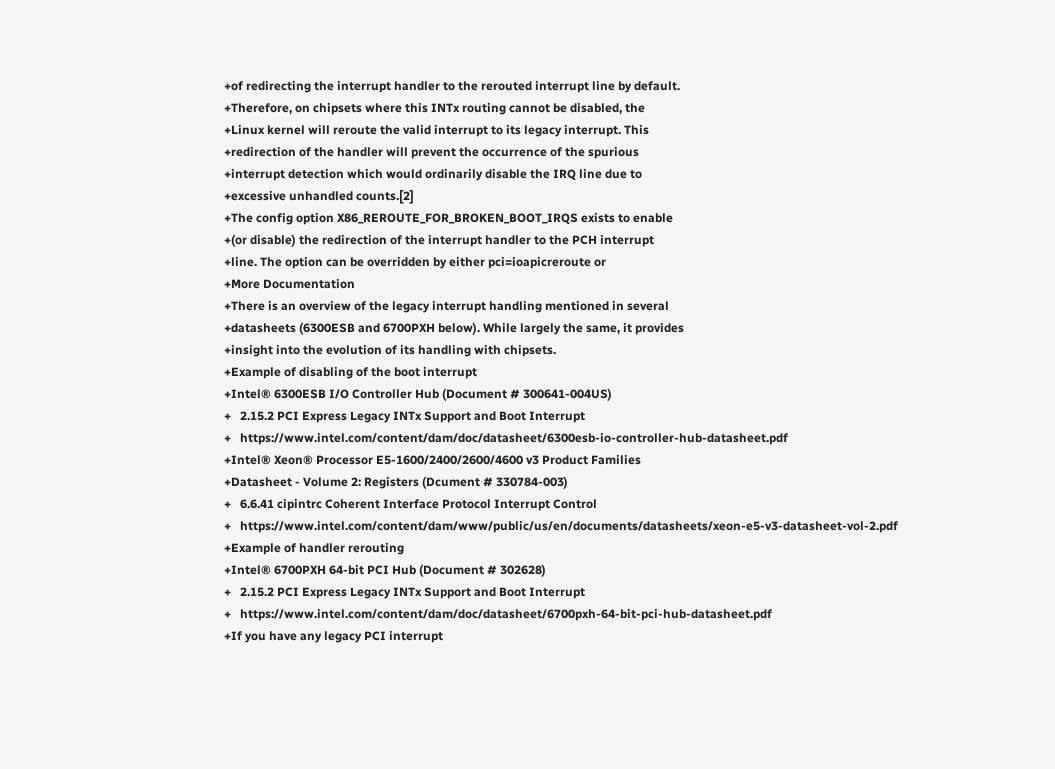+of redirecting the interrupt handler to the rerouted interrupt line by default.
+Therefore, on chipsets where this INTx routing cannot be disabled, the
+Linux kernel will reroute the valid interrupt to its legacy interrupt. This
+redirection of the handler will prevent the occurrence of the spurious
+interrupt detection which would ordinarily disable the IRQ line due to
+excessive unhandled counts.[2]
+The config option X86_REROUTE_FOR_BROKEN_BOOT_IRQS exists to enable
+(or disable) the redirection of the interrupt handler to the PCH interrupt
+line. The option can be overridden by either pci=ioapicreroute or
+More Documentation
+There is an overview of the legacy interrupt handling mentioned in several
+datasheets (6300ESB and 6700PXH below). While largely the same, it provides
+insight into the evolution of its handling with chipsets.
+Example of disabling of the boot interrupt
+Intel® 6300ESB I/O Controller Hub (Document # 300641-004US)
+   2.15.2 PCI Express Legacy INTx Support and Boot Interrupt
+   https://www.intel.com/content/dam/doc/datasheet/6300esb-io-controller-hub-datasheet.pdf
+Intel® Xeon® Processor E5-1600/2400/2600/4600 v3 Product Families
+Datasheet - Volume 2: Registers (Dcument # 330784-003)
+   6.6.41 cipintrc Coherent Interface Protocol Interrupt Control
+   https://www.intel.com/content/dam/www/public/us/en/documents/datasheets/xeon-e5-v3-datasheet-vol-2.pdf
+Example of handler rerouting
+Intel® 6700PXH 64-bit PCI Hub (Document # 302628)
+   2.15.2 PCI Express Legacy INTx Support and Boot Interrupt
+   https://www.intel.com/content/dam/doc/datasheet/6700pxh-64-bit-pci-hub-datasheet.pdf
+If you have any legacy PCI interrupt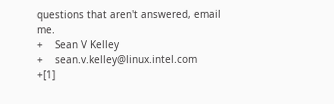questions that aren't answered, email me.
+    Sean V Kelley
+    sean.v.kelley@linux.intel.com
+[1]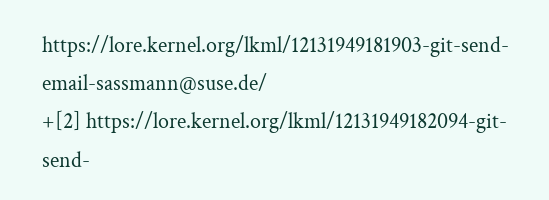https://lore.kernel.org/lkml/12131949181903-git-send-email-sassmann@suse.de/
+[2] https://lore.kernel.org/lkml/12131949182094-git-send-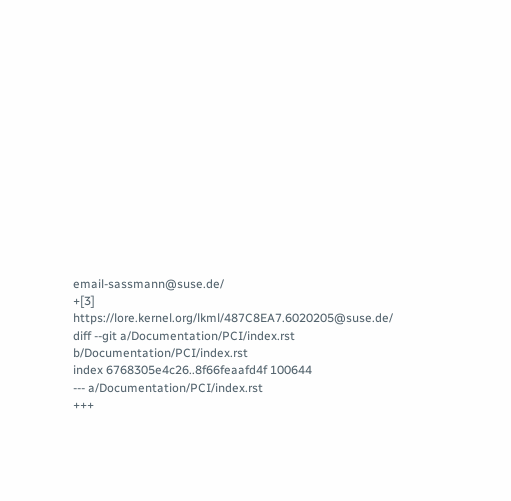email-sassmann@suse.de/
+[3] https://lore.kernel.org/lkml/487C8EA7.6020205@suse.de/
diff --git a/Documentation/PCI/index.rst b/Documentation/PCI/index.rst
index 6768305e4c26..8f66feaafd4f 100644
--- a/Documentation/PCI/index.rst
+++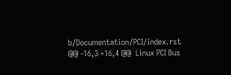b/Documentation/PCI/index.rst
@@ -16,3 +16,4 @@  Linux PCI Bus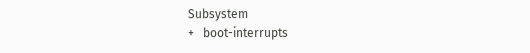Subsystem
+   boot-interrupts